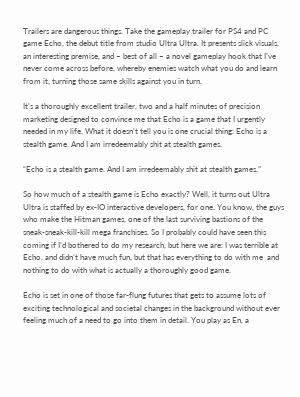Trailers are dangerous things. Take the gameplay trailer for PS4 and PC game Echo, the debut title from studio Ultra Ultra. It presents slick visuals, an interesting premise, and – best of all – a novel gameplay hook that I’ve never come across before, whereby enemies watch what you do and learn from it, turning those same skills against you in turn.

It’s a thoroughly excellent trailer, two and a half minutes of precision marketing designed to convince me that Echo is a game that I urgently needed in my life. What it doesn’t tell you is one crucial thing: Echo is a stealth game. And I am irredeemably shit at stealth games.

“Echo is a stealth game. And I am irredeemably shit at stealth games.”

So how much of a stealth game is Echo exactly? Well, it turns out Ultra Ultra is staffed by ex-IO interactive developers, for one. You know, the guys who make the Hitman games, one of the last surviving bastions of the sneak-sneak-kill-kill mega franchises. So I probably could have seen this coming if I’d bothered to do my research, but here we are: I was terrible at Echo, and didn’t have much fun, but that has everything to do with me  and nothing to do with what is actually a thoroughly good game.

Echo is set in one of those far-flung futures that gets to assume lots of exciting technological and societal changes in the background without ever feeling much of a need to go into them in detail. You play as En, a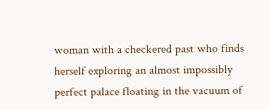woman with a checkered past who finds herself exploring an almost impossibly perfect palace floating in the vacuum of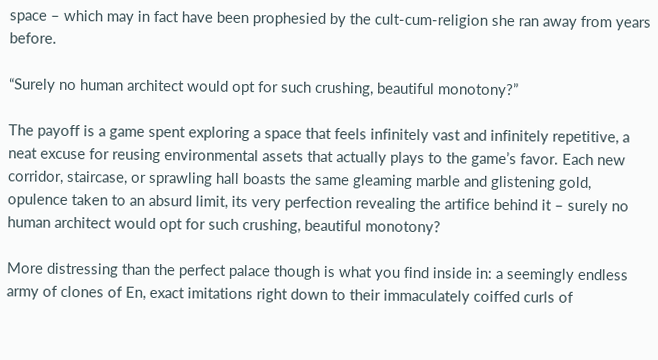space – which may in fact have been prophesied by the cult-cum-religion she ran away from years before.

“Surely no human architect would opt for such crushing, beautiful monotony?”

The payoff is a game spent exploring a space that feels infinitely vast and infinitely repetitive, a neat excuse for reusing environmental assets that actually plays to the game’s favor. Each new corridor, staircase, or sprawling hall boasts the same gleaming marble and glistening gold, opulence taken to an absurd limit, its very perfection revealing the artifice behind it – surely no human architect would opt for such crushing, beautiful monotony?

More distressing than the perfect palace though is what you find inside in: a seemingly endless army of clones of En, exact imitations right down to their immaculately coiffed curls of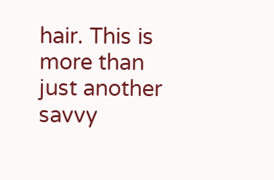hair. This is more than just another savvy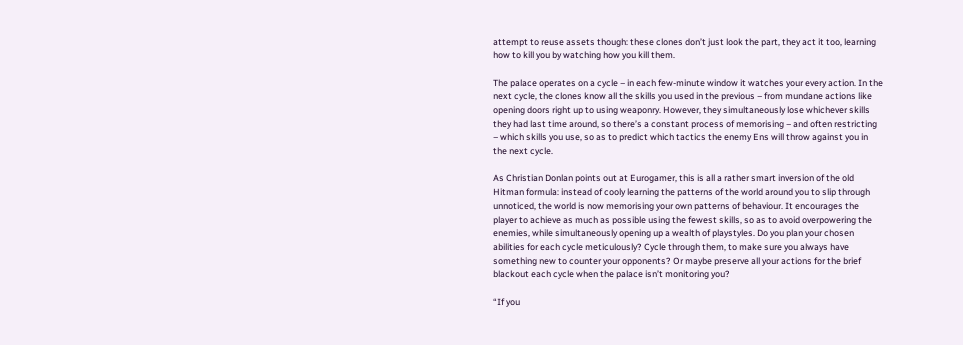attempt to reuse assets though: these clones don’t just look the part, they act it too, learning how to kill you by watching how you kill them.

The palace operates on a cycle – in each few-minute window it watches your every action. In the next cycle, the clones know all the skills you used in the previous – from mundane actions like opening doors right up to using weaponry. However, they simultaneously lose whichever skills they had last time around, so there’s a constant process of memorising – and often restricting – which skills you use, so as to predict which tactics the enemy Ens will throw against you in the next cycle.

As Christian Donlan points out at Eurogamer, this is all a rather smart inversion of the old Hitman formula: instead of cooly learning the patterns of the world around you to slip through unnoticed, the world is now memorising your own patterns of behaviour. It encourages the player to achieve as much as possible using the fewest skills, so as to avoid overpowering the enemies, while simultaneously opening up a wealth of playstyles. Do you plan your chosen abilities for each cycle meticulously? Cycle through them, to make sure you always have something new to counter your opponents? Or maybe preserve all your actions for the brief blackout each cycle when the palace isn’t monitoring you?

“If you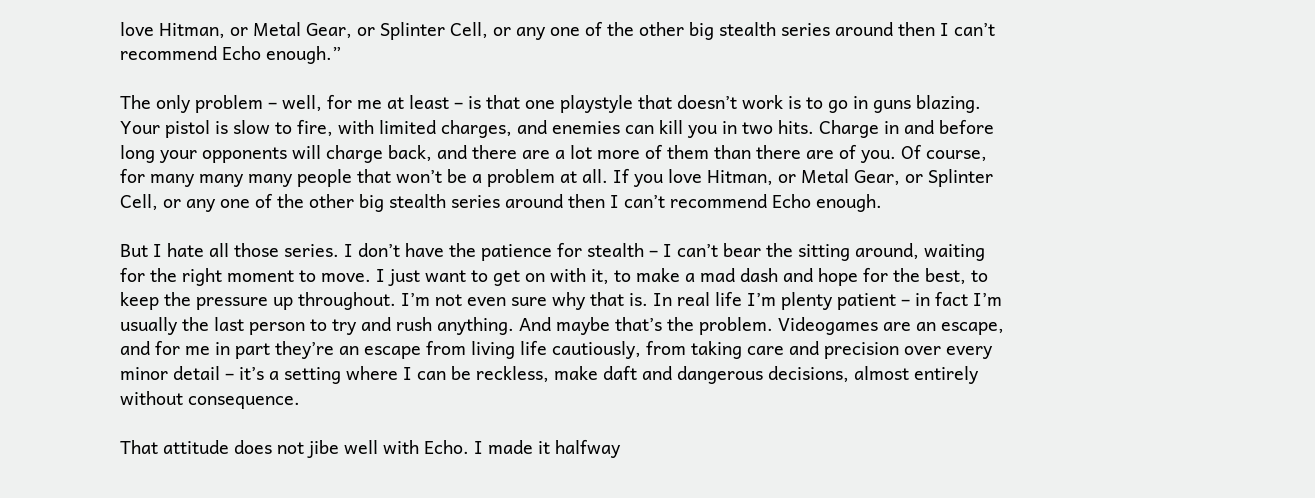love Hitman, or Metal Gear, or Splinter Cell, or any one of the other big stealth series around then I can’t recommend Echo enough.”

The only problem – well, for me at least – is that one playstyle that doesn’t work is to go in guns blazing. Your pistol is slow to fire, with limited charges, and enemies can kill you in two hits. Charge in and before long your opponents will charge back, and there are a lot more of them than there are of you. Of course, for many many many people that won’t be a problem at all. If you love Hitman, or Metal Gear, or Splinter Cell, or any one of the other big stealth series around then I can’t recommend Echo enough.

But I hate all those series. I don’t have the patience for stealth – I can’t bear the sitting around, waiting for the right moment to move. I just want to get on with it, to make a mad dash and hope for the best, to keep the pressure up throughout. I’m not even sure why that is. In real life I’m plenty patient – in fact I’m usually the last person to try and rush anything. And maybe that’s the problem. Videogames are an escape, and for me in part they’re an escape from living life cautiously, from taking care and precision over every minor detail – it’s a setting where I can be reckless, make daft and dangerous decisions, almost entirely without consequence.

That attitude does not jibe well with Echo. I made it halfway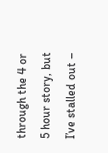through the 4 or 5 hour story, but I’ve stalled out –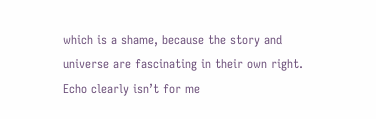which is a shame, because the story and universe are fascinating in their own right. Echo clearly isn’t for me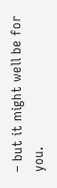– but it might well be for you.